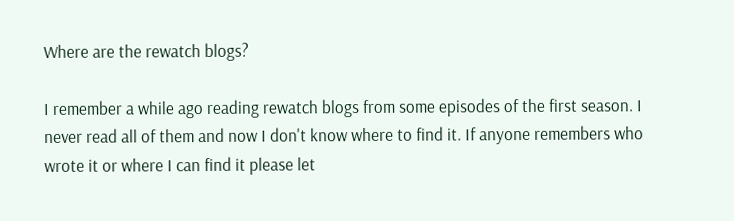Where are the rewatch blogs?

I remember a while ago reading rewatch blogs from some episodes of the first season. I never read all of them and now I don't know where to find it. If anyone remembers who wrote it or where I can find it please let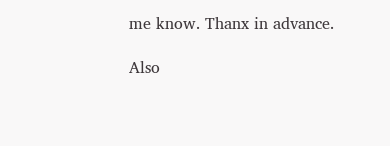me know. Thanx in advance.

Also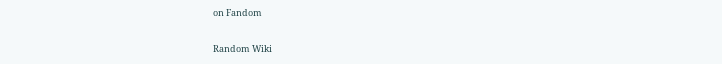on Fandom

Random Wiki